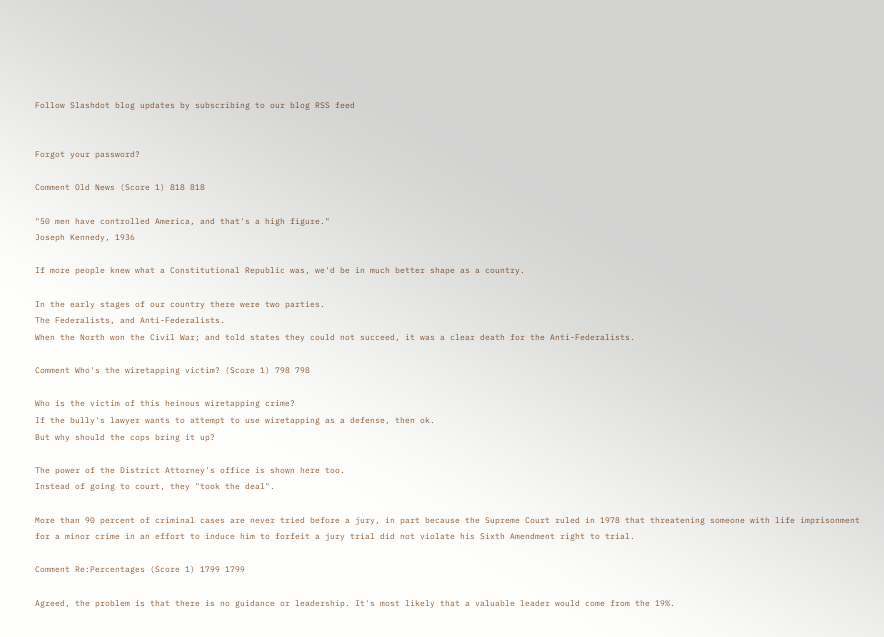Follow Slashdot blog updates by subscribing to our blog RSS feed


Forgot your password?

Comment Old News (Score 1) 818 818

"50 men have controlled America, and that's a high figure."
Joseph Kennedy, 1936

If more people knew what a Constitutional Republic was, we'd be in much better shape as a country.

In the early stages of our country there were two parties.
The Federalists, and Anti-Federalists.
When the North won the Civil War; and told states they could not succeed, it was a clear death for the Anti-Federalists.

Comment Who's the wiretapping victim? (Score 1) 798 798

Who is the victim of this heinous wiretapping crime?
If the bully's lawyer wants to attempt to use wiretapping as a defense, then ok.
But why should the cops bring it up?

The power of the District Attorney's office is shown here too.
Instead of going to court, they "took the deal".

More than 90 percent of criminal cases are never tried before a jury, in part because the Supreme Court ruled in 1978 that threatening someone with life imprisonment for a minor crime in an effort to induce him to forfeit a jury trial did not violate his Sixth Amendment right to trial.

Comment Re:Percentages (Score 1) 1799 1799

Agreed, the problem is that there is no guidance or leadership. It's most likely that a valuable leader would come from the 19%.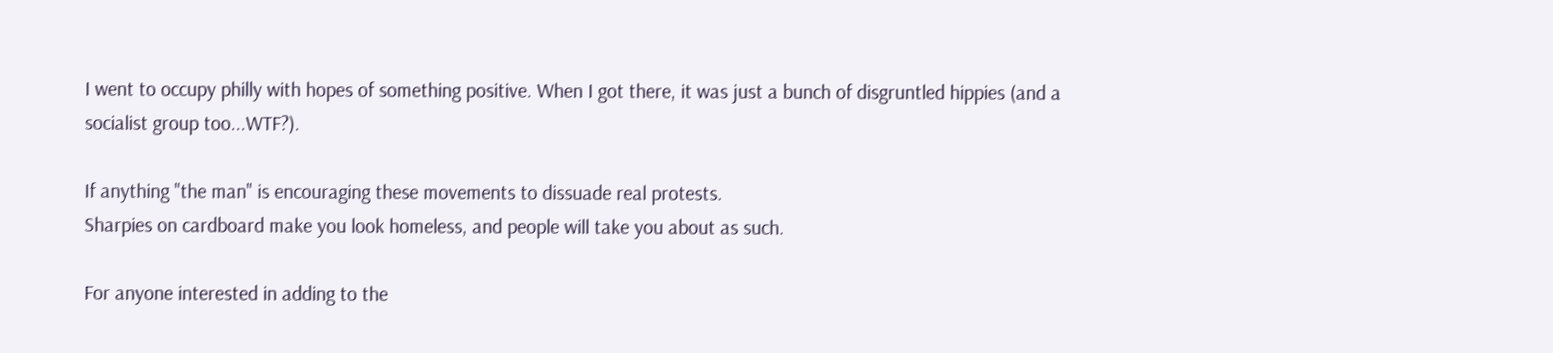I went to occupy philly with hopes of something positive. When I got there, it was just a bunch of disgruntled hippies (and a socialist group too...WTF?).

If anything "the man" is encouraging these movements to dissuade real protests.
Sharpies on cardboard make you look homeless, and people will take you about as such.

For anyone interested in adding to the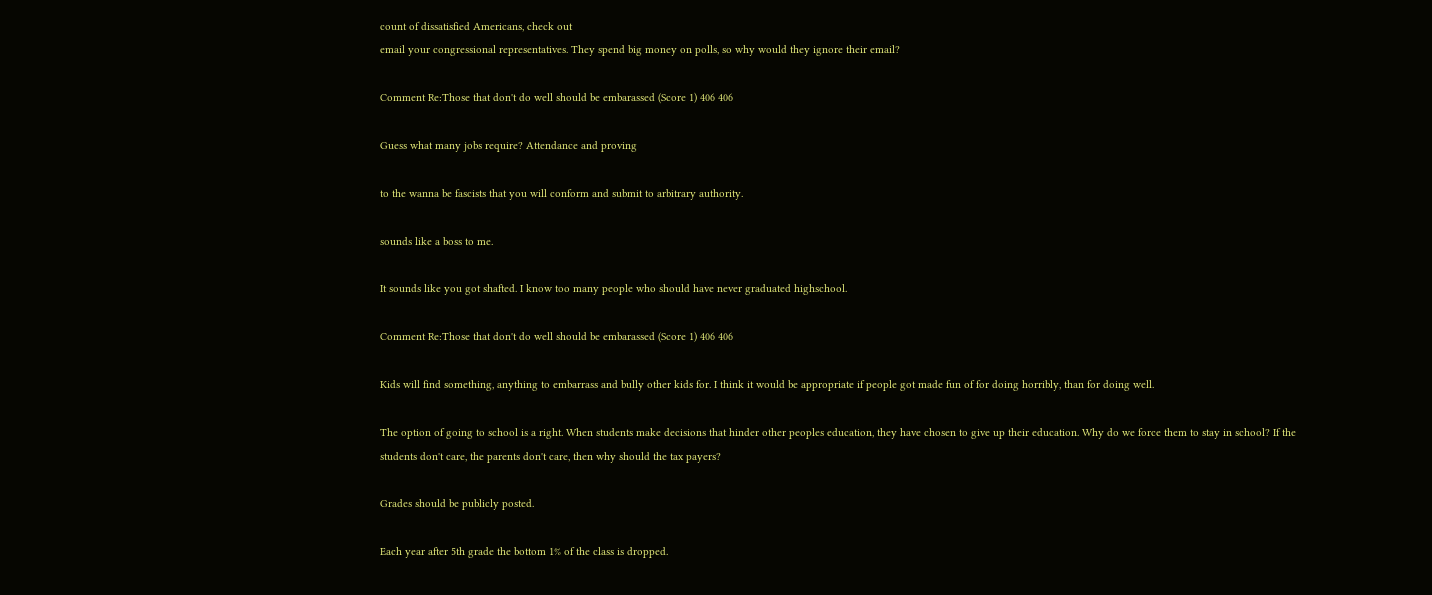count of dissatisfied Americans, check out
email your congressional representatives. They spend big money on polls, so why would they ignore their email?

Comment Re:Those that don't do well should be embarassed (Score 1) 406 406

Guess what many jobs require? Attendance and proving

to the wanna be fascists that you will conform and submit to arbitrary authority.

sounds like a boss to me.

It sounds like you got shafted. I know too many people who should have never graduated highschool.

Comment Re:Those that don't do well should be embarassed (Score 1) 406 406

Kids will find something, anything to embarrass and bully other kids for. I think it would be appropriate if people got made fun of for doing horribly, than for doing well.

The option of going to school is a right. When students make decisions that hinder other peoples education, they have chosen to give up their education. Why do we force them to stay in school? If the students don't care, the parents don't care, then why should the tax payers?

Grades should be publicly posted.

Each year after 5th grade the bottom 1% of the class is dropped.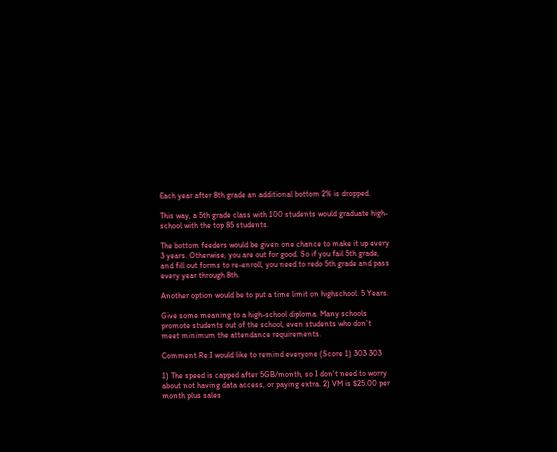Each year after 8th grade an additional bottom 2% is dropped.

This way, a 5th grade class with 100 students would graduate high-school with the top 85 students.

The bottom feeders would be given one chance to make it up every 3 years. Otherwise, you are out for good. So if you fail 5th grade, and fill out forms to re-enroll, you need to redo 5th grade and pass every year through 8th.

Another option would be to put a time limit on highschool. 5 Years.

Give some meaning to a high-school diploma. Many schools promote students out of the school, even students who don't meet minimum the attendance requirements.

Comment Re:I would like to remind everyone (Score 1) 303 303

1) The speed is capped after 5GB/month, so I don't need to worry about not having data access, or paying extra. 2) VM is $25.00 per month plus sales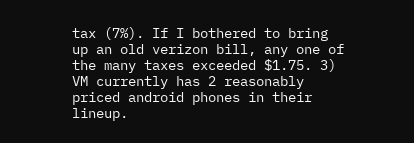tax (7%). If I bothered to bring up an old verizon bill, any one of the many taxes exceeded $1.75. 3) VM currently has 2 reasonably priced android phones in their lineup.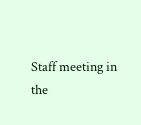Staff meeting in the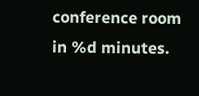conference room in %d minutes.